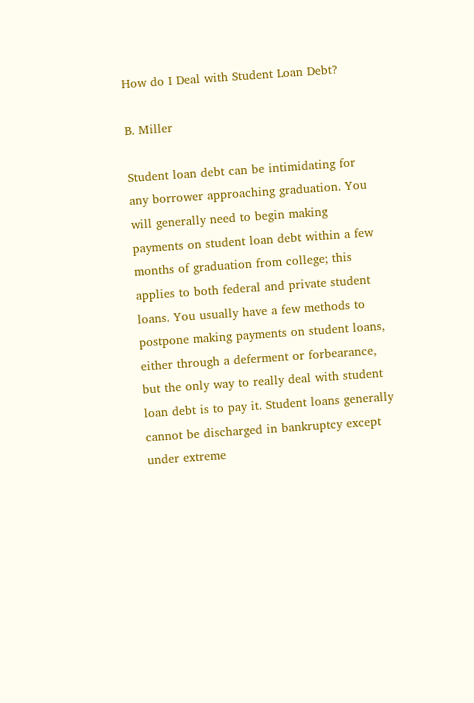How do I Deal with Student Loan Debt?

B. Miller

Student loan debt can be intimidating for any borrower approaching graduation. You will generally need to begin making payments on student loan debt within a few months of graduation from college; this applies to both federal and private student loans. You usually have a few methods to postpone making payments on student loans, either through a deferment or forbearance, but the only way to really deal with student loan debt is to pay it. Student loans generally cannot be discharged in bankruptcy except under extreme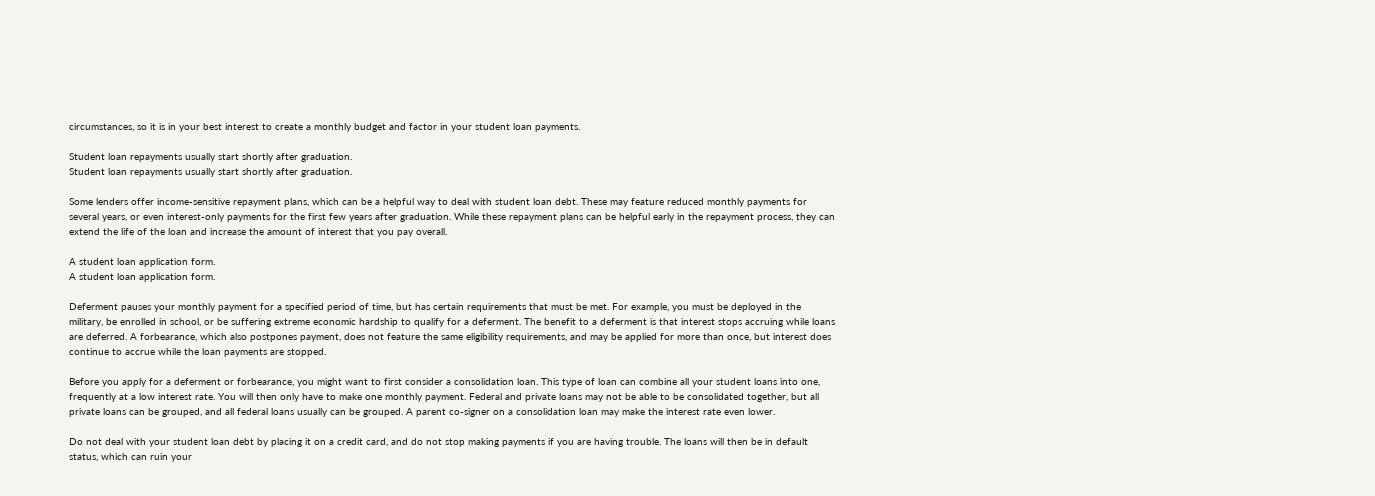circumstances, so it is in your best interest to create a monthly budget and factor in your student loan payments.

Student loan repayments usually start shortly after graduation.
Student loan repayments usually start shortly after graduation.

Some lenders offer income-sensitive repayment plans, which can be a helpful way to deal with student loan debt. These may feature reduced monthly payments for several years, or even interest-only payments for the first few years after graduation. While these repayment plans can be helpful early in the repayment process, they can extend the life of the loan and increase the amount of interest that you pay overall.

A student loan application form.
A student loan application form.

Deferment pauses your monthly payment for a specified period of time, but has certain requirements that must be met. For example, you must be deployed in the military, be enrolled in school, or be suffering extreme economic hardship to qualify for a deferment. The benefit to a deferment is that interest stops accruing while loans are deferred. A forbearance, which also postpones payment, does not feature the same eligibility requirements, and may be applied for more than once, but interest does continue to accrue while the loan payments are stopped.

Before you apply for a deferment or forbearance, you might want to first consider a consolidation loan. This type of loan can combine all your student loans into one, frequently at a low interest rate. You will then only have to make one monthly payment. Federal and private loans may not be able to be consolidated together, but all private loans can be grouped, and all federal loans usually can be grouped. A parent co-signer on a consolidation loan may make the interest rate even lower.

Do not deal with your student loan debt by placing it on a credit card, and do not stop making payments if you are having trouble. The loans will then be in default status, which can ruin your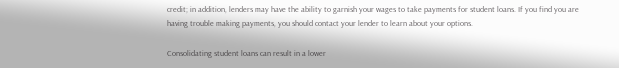credit; in addition, lenders may have the ability to garnish your wages to take payments for student loans. If you find you are having trouble making payments, you should contact your lender to learn about your options.

Consolidating student loans can result in a lower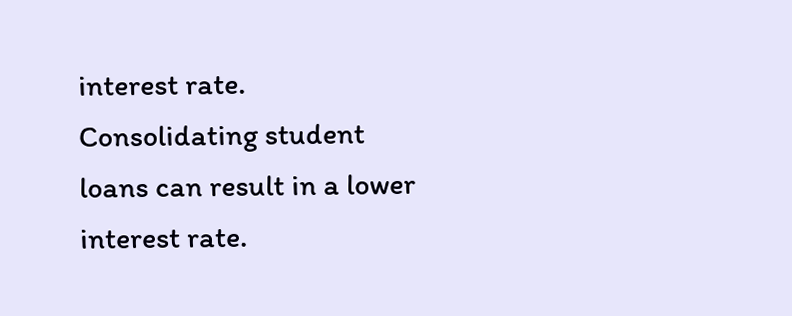interest rate.
Consolidating student loans can result in a lower interest rate.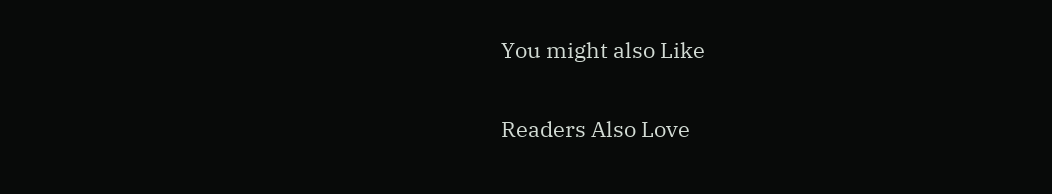You might also Like

Readers Also Love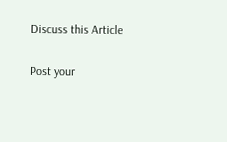Discuss this Article

Post your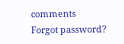comments
Forgot password?